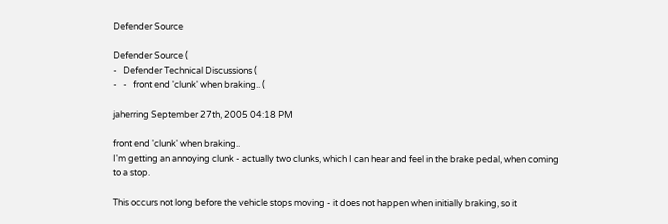Defender Source

Defender Source (
-   Defender Technical Discussions (
-   -   front end 'clunk' when braking.. (

jaherring September 27th, 2005 04:18 PM

front end 'clunk' when braking..
I'm getting an annoying clunk - actually two clunks, which I can hear and feel in the brake pedal, when coming to a stop.

This occurs not long before the vehicle stops moving - it does not happen when initially braking, so it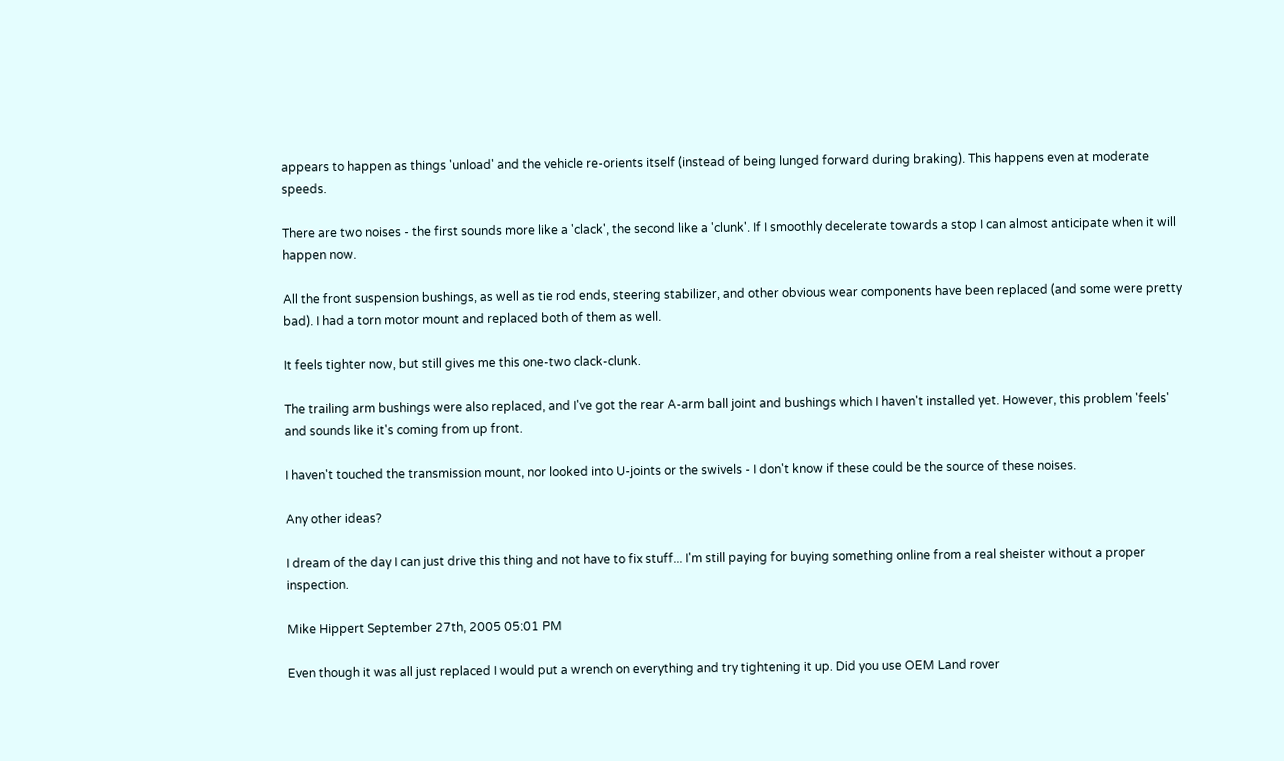appears to happen as things 'unload' and the vehicle re-orients itself (instead of being lunged forward during braking). This happens even at moderate speeds.

There are two noises - the first sounds more like a 'clack', the second like a 'clunk'. If I smoothly decelerate towards a stop I can almost anticipate when it will happen now.

All the front suspension bushings, as well as tie rod ends, steering stabilizer, and other obvious wear components have been replaced (and some were pretty bad). I had a torn motor mount and replaced both of them as well.

It feels tighter now, but still gives me this one-two clack-clunk.

The trailing arm bushings were also replaced, and I've got the rear A-arm ball joint and bushings which I haven't installed yet. However, this problem 'feels' and sounds like it's coming from up front.

I haven't touched the transmission mount, nor looked into U-joints or the swivels - I don't know if these could be the source of these noises.

Any other ideas?

I dream of the day I can just drive this thing and not have to fix stuff... I'm still paying for buying something online from a real sheister without a proper inspection.

Mike Hippert September 27th, 2005 05:01 PM

Even though it was all just replaced I would put a wrench on everything and try tightening it up. Did you use OEM Land rover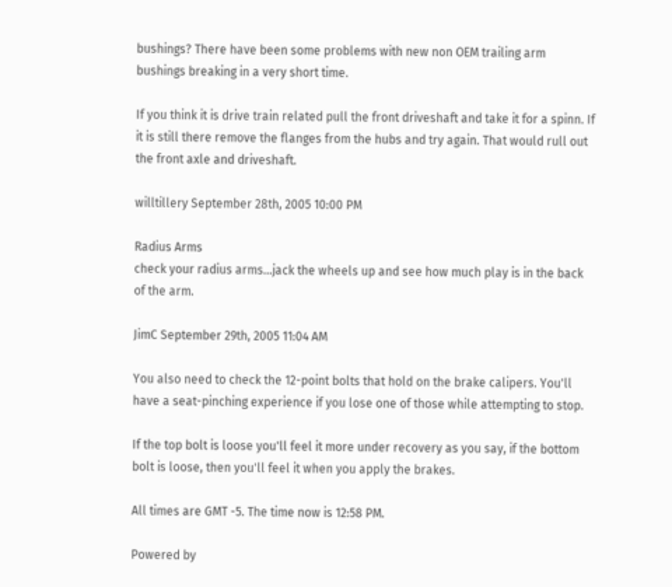bushings? There have been some problems with new non OEM trailing arm bushings breaking in a very short time.

If you think it is drive train related pull the front driveshaft and take it for a spinn. If it is still there remove the flanges from the hubs and try again. That would rull out the front axle and driveshaft.

willtillery September 28th, 2005 10:00 PM

Radius Arms
check your radius arms...jack the wheels up and see how much play is in the back of the arm.

JimC September 29th, 2005 11:04 AM

You also need to check the 12-point bolts that hold on the brake calipers. You'll have a seat-pinching experience if you lose one of those while attempting to stop.

If the top bolt is loose you'll feel it more under recovery as you say, if the bottom bolt is loose, then you'll feel it when you apply the brakes.

All times are GMT -5. The time now is 12:58 PM.

Powered by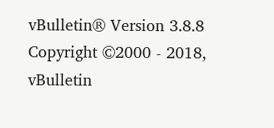vBulletin® Version 3.8.8
Copyright ©2000 - 2018, vBulletin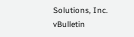Solutions, Inc.
vBulletin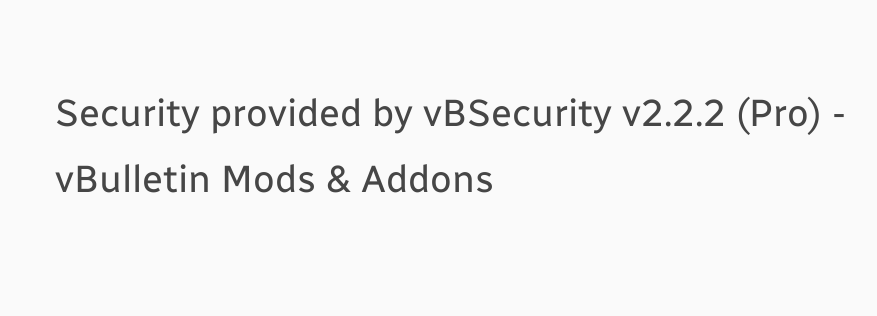Security provided by vBSecurity v2.2.2 (Pro) - vBulletin Mods & Addons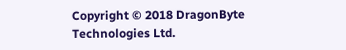Copyright © 2018 DragonByte Technologies Ltd.